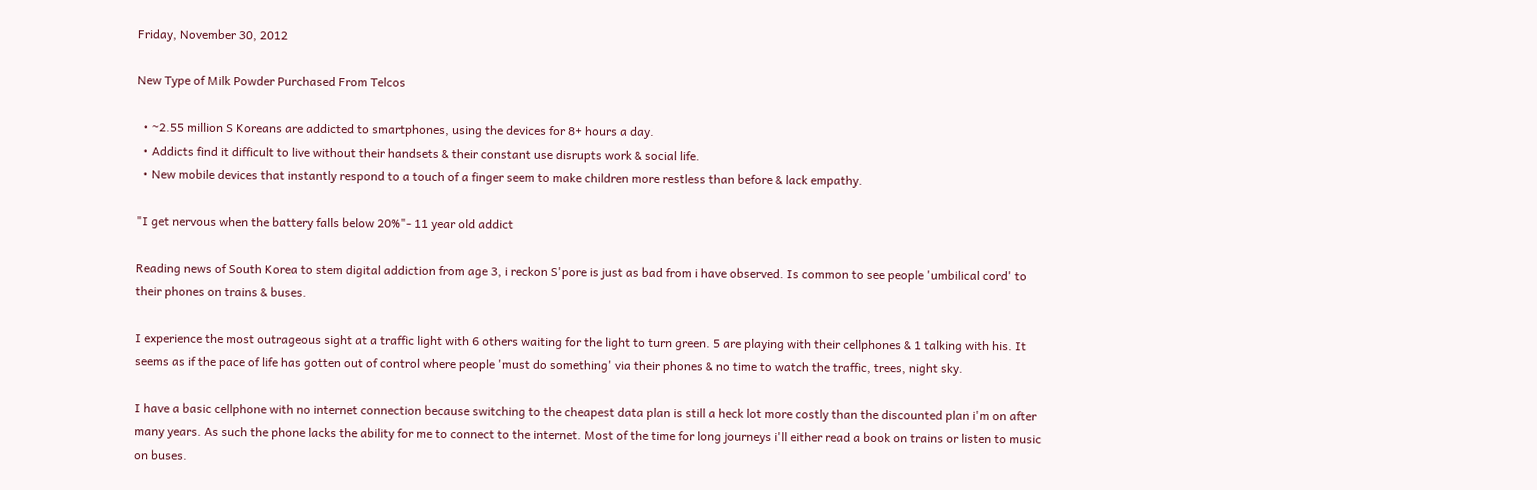Friday, November 30, 2012

New Type of Milk Powder Purchased From Telcos

  • ~2.55 million S Koreans are addicted to smartphones, using the devices for 8+ hours a day.
  • Addicts find it difficult to live without their handsets & their constant use disrupts work & social life.
  • New mobile devices that instantly respond to a touch of a finger seem to make children more restless than before & lack empathy.

"I get nervous when the battery falls below 20%"- 11 year old addict

Reading news of South Korea to stem digital addiction from age 3, i reckon S'pore is just as bad from i have observed. Is common to see people 'umbilical cord' to their phones on trains & buses.

I experience the most outrageous sight at a traffic light with 6 others waiting for the light to turn green. 5 are playing with their cellphones & 1 talking with his. It seems as if the pace of life has gotten out of control where people 'must do something' via their phones & no time to watch the traffic, trees, night sky.

I have a basic cellphone with no internet connection because switching to the cheapest data plan is still a heck lot more costly than the discounted plan i'm on after many years. As such the phone lacks the ability for me to connect to the internet. Most of the time for long journeys i'll either read a book on trains or listen to music on buses.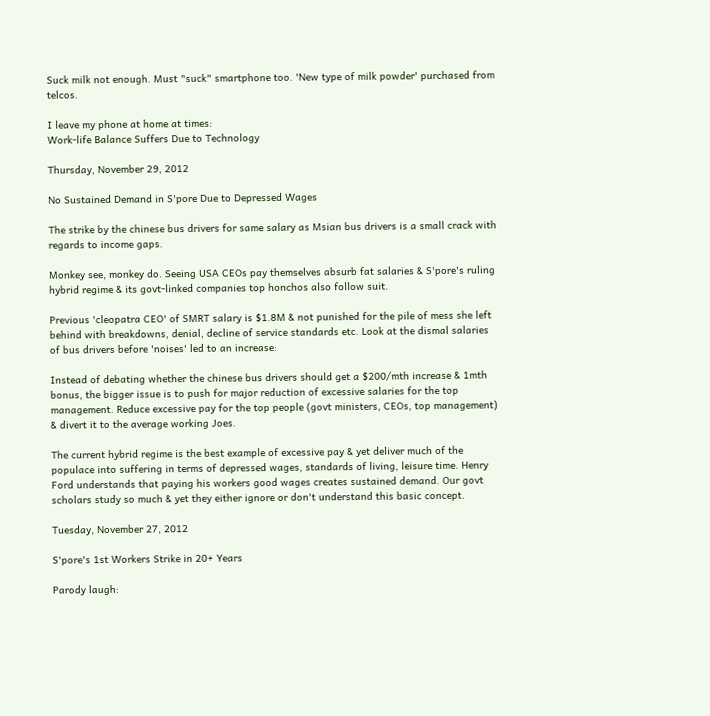Suck milk not enough. Must "suck" smartphone too. 'New type of milk powder' purchased from telcos.

I leave my phone at home at times:
Work-life Balance Suffers Due to Technology

Thursday, November 29, 2012

No Sustained Demand in S'pore Due to Depressed Wages

The strike by the chinese bus drivers for same salary as Msian bus drivers is a small crack with regards to income gaps.

Monkey see, monkey do. Seeing USA CEOs pay themselves absurb fat salaries & S'pore's ruling hybrid regime & its govt-linked companies top honchos also follow suit.

Previous 'cleopatra CEO' of SMRT salary is $1.8M & not punished for the pile of mess she left behind with breakdowns, denial, decline of service standards etc. Look at the dismal salaries of bus drivers before 'noises' led to an increase:

Instead of debating whether the chinese bus drivers should get a $200/mth increase & 1mth bonus, the bigger issue is to push for major reduction of excessive salaries for the top management. Reduce excessive pay for the top people (govt ministers, CEOs, top management) & divert it to the average working Joes.

The current hybrid regime is the best example of excessive pay & yet deliver much of the populace into suffering in terms of depressed wages, standards of living, leisure time. Henry Ford understands that paying his workers good wages creates sustained demand. Our govt scholars study so much & yet they either ignore or don't understand this basic concept.

Tuesday, November 27, 2012

S'pore's 1st Workers Strike in 20+ Years

Parody laugh: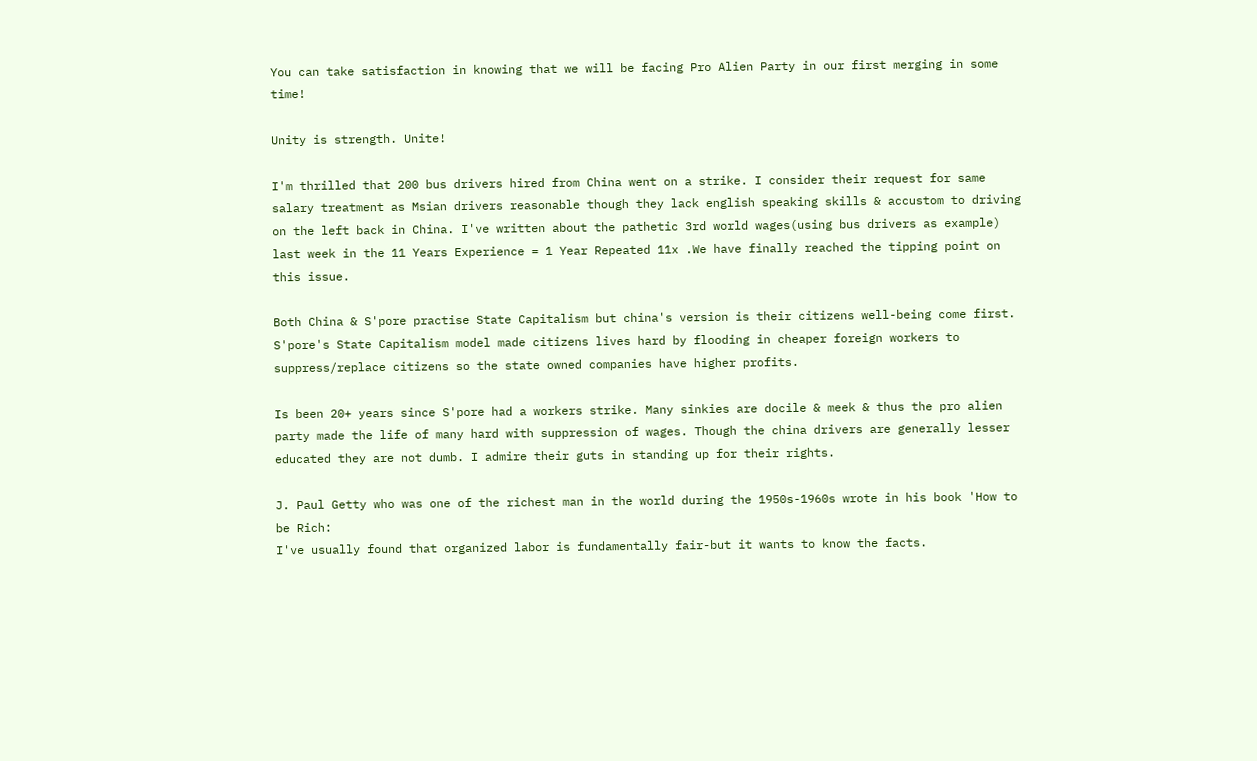You can take satisfaction in knowing that we will be facing Pro Alien Party in our first merging in some time!

Unity is strength. Unite!

I'm thrilled that 200 bus drivers hired from China went on a strike. I consider their request for same salary treatment as Msian drivers reasonable though they lack english speaking skills & accustom to driving on the left back in China. I've written about the pathetic 3rd world wages(using bus drivers as example) last week in the 11 Years Experience = 1 Year Repeated 11x .We have finally reached the tipping point on this issue.

Both China & S'pore practise State Capitalism but china's version is their citizens well-being come first. S'pore's State Capitalism model made citizens lives hard by flooding in cheaper foreign workers to suppress/replace citizens so the state owned companies have higher profits.

Is been 20+ years since S'pore had a workers strike. Many sinkies are docile & meek & thus the pro alien party made the life of many hard with suppression of wages. Though the china drivers are generally lesser educated they are not dumb. I admire their guts in standing up for their rights.

J. Paul Getty who was one of the richest man in the world during the 1950s-1960s wrote in his book 'How to be Rich:
I've usually found that organized labor is fundamentally fair-but it wants to know the facts.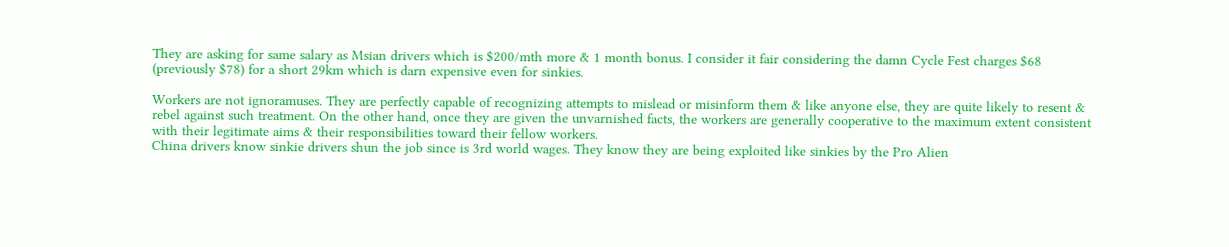They are asking for same salary as Msian drivers which is $200/mth more & 1 month bonus. I consider it fair considering the damn Cycle Fest charges $68 (previously $78) for a short 29km which is darn expensive even for sinkies.

Workers are not ignoramuses. They are perfectly capable of recognizing attempts to mislead or misinform them & like anyone else, they are quite likely to resent & rebel against such treatment. On the other hand, once they are given the unvarnished facts, the workers are generally cooperative to the maximum extent consistent with their legitimate aims & their responsibilities toward their fellow workers.
China drivers know sinkie drivers shun the job since is 3rd world wages. They know they are being exploited like sinkies by the Pro Alien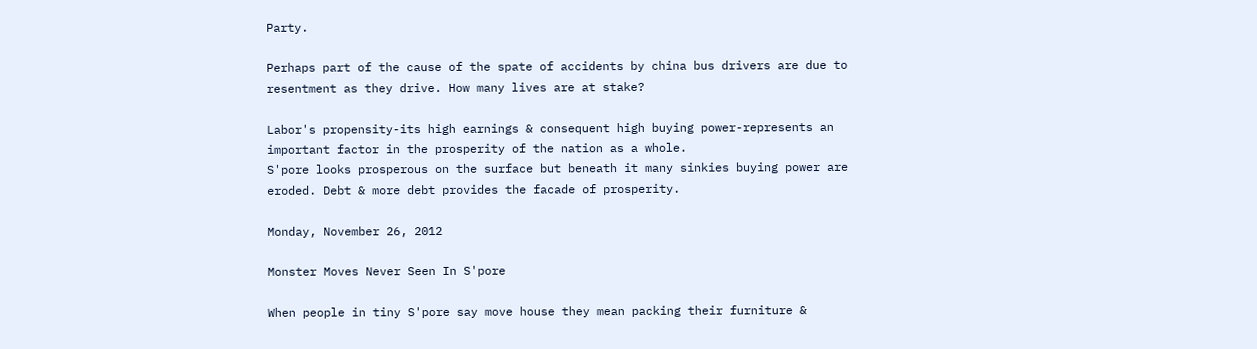Party.

Perhaps part of the cause of the spate of accidents by china bus drivers are due to resentment as they drive. How many lives are at stake?

Labor's propensity-its high earnings & consequent high buying power-represents an important factor in the prosperity of the nation as a whole.
S'pore looks prosperous on the surface but beneath it many sinkies buying power are eroded. Debt & more debt provides the facade of prosperity.

Monday, November 26, 2012

Monster Moves Never Seen In S'pore

When people in tiny S'pore say move house they mean packing their furniture &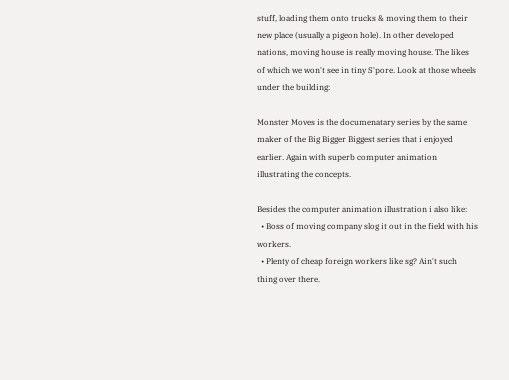stuff, loading them onto trucks & moving them to their new place (usually a pigeon hole). In other developed nations, moving house is really moving house. The likes of which we won't see in tiny S'pore. Look at those wheels under the building:

Monster Moves is the documenatary series by the same maker of the Big Bigger Biggest series that i enjoyed earlier. Again with superb computer animation illustrating the concepts.

Besides the computer animation illustration i also like:
  • Boss of moving company slog it out in the field with his workers.
  • Plenty of cheap foreign workers like sg? Ain't such thing over there.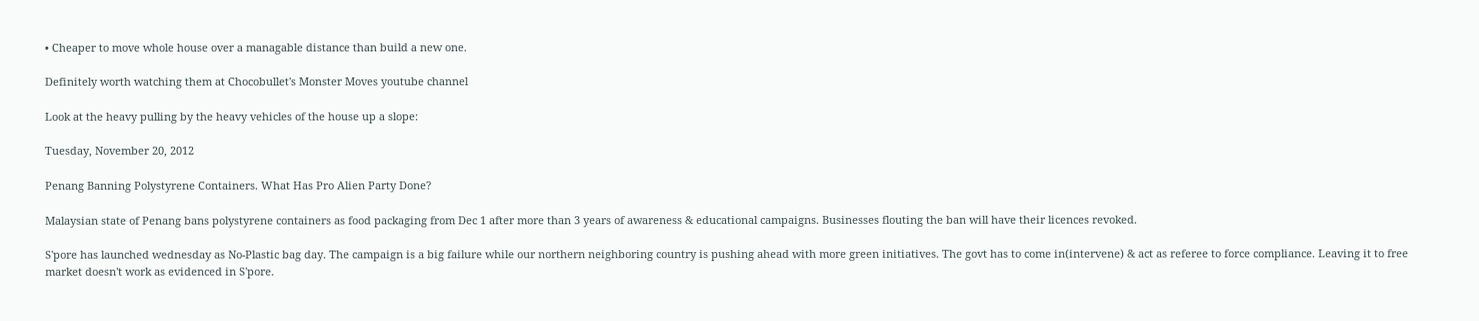• Cheaper to move whole house over a managable distance than build a new one.

Definitely worth watching them at Chocobullet's Monster Moves youtube channel

Look at the heavy pulling by the heavy vehicles of the house up a slope:

Tuesday, November 20, 2012

Penang Banning Polystyrene Containers. What Has Pro Alien Party Done?

Malaysian state of Penang bans polystyrene containers as food packaging from Dec 1 after more than 3 years of awareness & educational campaigns. Businesses flouting the ban will have their licences revoked.

S'pore has launched wednesday as No-Plastic bag day. The campaign is a big failure while our northern neighboring country is pushing ahead with more green initiatives. The govt has to come in(intervene) & act as referee to force compliance. Leaving it to free market doesn't work as evidenced in S'pore.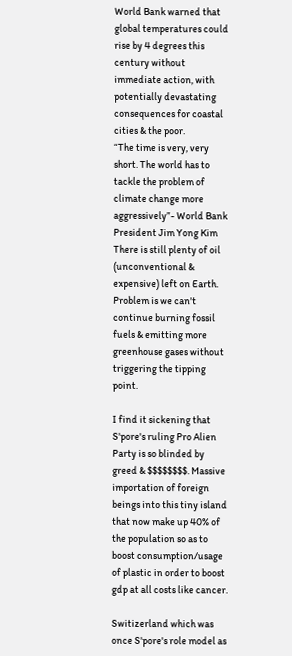World Bank warned that global temperatures could rise by 4 degrees this century without immediate action, with potentially devastating consequences for coastal cities & the poor.
“The time is very, very short. The world has to tackle the problem of climate change more aggressively”- World Bank President Jim Yong Kim
There is still plenty of oil (unconventional & expensive) left on Earth. Problem is we can't continue burning fossil fuels & emitting more greenhouse gases without triggering the tipping point.

I find it sickening that S'pore's ruling Pro Alien Party is so blinded by greed & $$$$$$$$. Massive importation of foreign beings into this tiny island that now make up 40% of the population so as to boost consumption/usage of plastic in order to boost gdp at all costs like cancer.

Switizerland which was once S'pore's role model as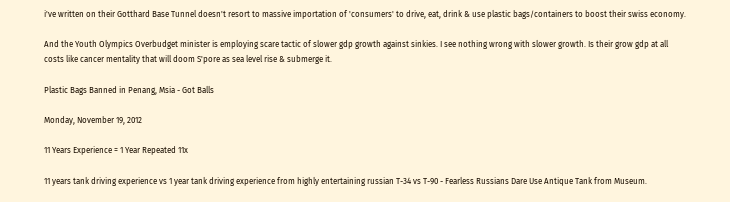i've written on their Gotthard Base Tunnel doesn't resort to massive importation of 'consumers' to drive, eat, drink & use plastic bags/containers to boost their swiss economy.

And the Youth Olympics Overbudget minister is employing scare tactic of slower gdp growth against sinkies. I see nothing wrong with slower growth. Is their grow gdp at all costs like cancer mentality that will doom S'pore as sea level rise & submerge it.

Plastic Bags Banned in Penang, Msia - Got Balls

Monday, November 19, 2012

11 Years Experience = 1 Year Repeated 11x

11 years tank driving experience vs 1 year tank driving experience from highly entertaining russian T-34 vs T-90 - Fearless Russians Dare Use Antique Tank from Museum.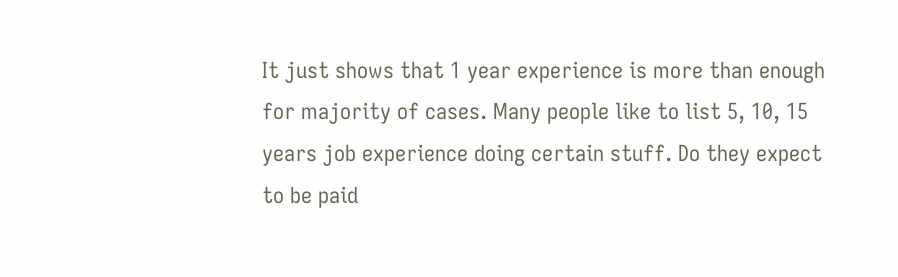It just shows that 1 year experience is more than enough for majority of cases. Many people like to list 5, 10, 15 years job experience doing certain stuff. Do they expect to be paid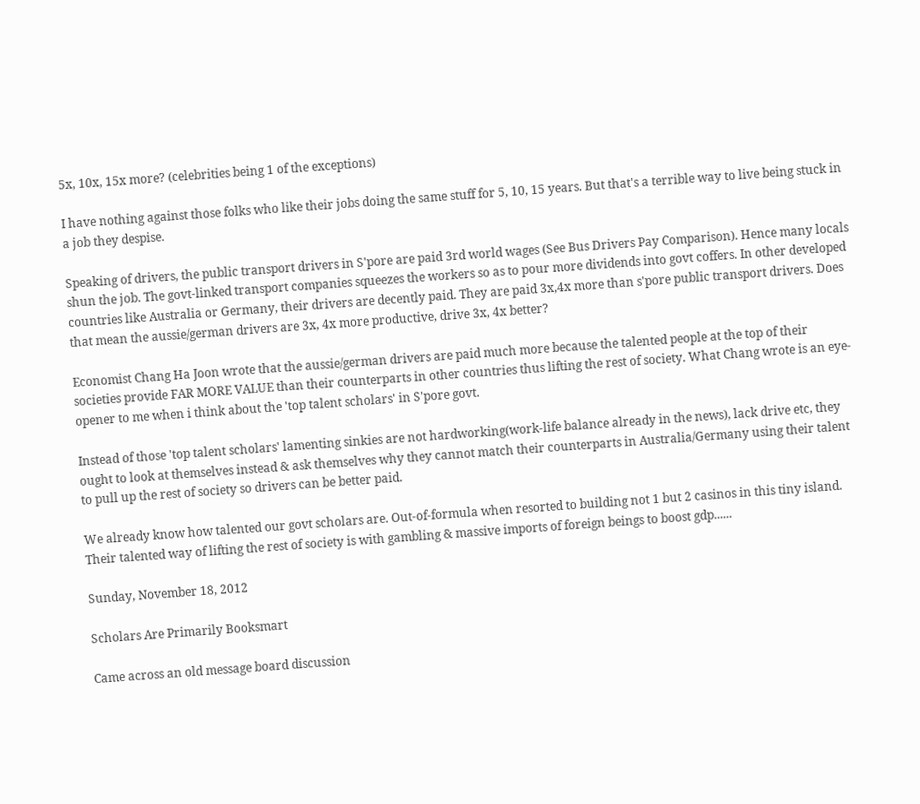5x, 10x, 15x more? (celebrities being 1 of the exceptions)

I have nothing against those folks who like their jobs doing the same stuff for 5, 10, 15 years. But that's a terrible way to live being stuck in a job they despise.

Speaking of drivers, the public transport drivers in S'pore are paid 3rd world wages (See Bus Drivers Pay Comparison). Hence many locals shun the job. The govt-linked transport companies squeezes the workers so as to pour more dividends into govt coffers. In other developed countries like Australia or Germany, their drivers are decently paid. They are paid 3x,4x more than s'pore public transport drivers. Does that mean the aussie/german drivers are 3x, 4x more productive, drive 3x, 4x better?

Economist Chang Ha Joon wrote that the aussie/german drivers are paid much more because the talented people at the top of their societies provide FAR MORE VALUE than their counterparts in other countries thus lifting the rest of society. What Chang wrote is an eye-opener to me when i think about the 'top talent scholars' in S'pore govt.

Instead of those 'top talent scholars' lamenting sinkies are not hardworking(work-life balance already in the news), lack drive etc, they ought to look at themselves instead & ask themselves why they cannot match their counterparts in Australia/Germany using their talent to pull up the rest of society so drivers can be better paid.

We already know how talented our govt scholars are. Out-of-formula when resorted to building not 1 but 2 casinos in this tiny island. Their talented way of lifting the rest of society is with gambling & massive imports of foreign beings to boost gdp......

Sunday, November 18, 2012

Scholars Are Primarily Booksmart

Came across an old message board discussion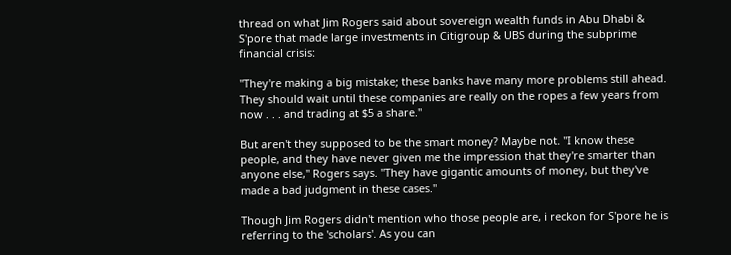thread on what Jim Rogers said about sovereign wealth funds in Abu Dhabi & S'pore that made large investments in Citigroup & UBS during the subprime financial crisis:

"They're making a big mistake; these banks have many more problems still ahead. They should wait until these companies are really on the ropes a few years from now . . . and trading at $5 a share."

But aren't they supposed to be the smart money? Maybe not. "I know these people, and they have never given me the impression that they're smarter than anyone else," Rogers says. "They have gigantic amounts of money, but they've made a bad judgment in these cases."

Though Jim Rogers didn't mention who those people are, i reckon for S'pore he is referring to the 'scholars'. As you can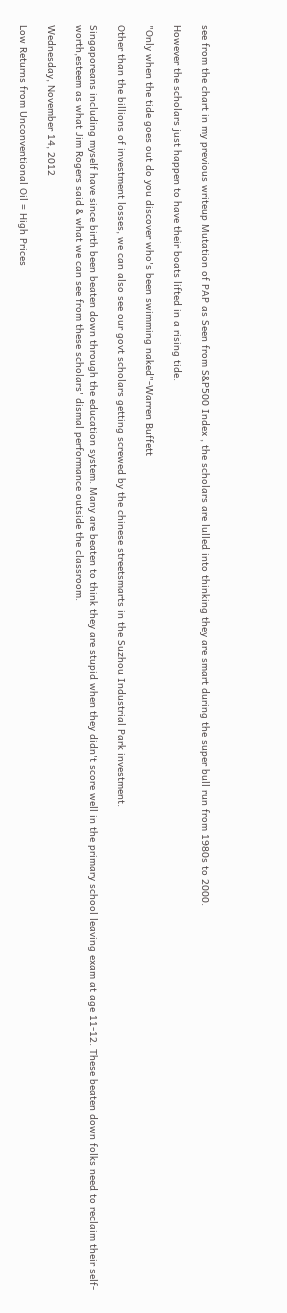see from the chart in my previous writeup Mutation of PAP as Seen from S&P500 Index , the scholars are lulled into thinking they are smart during the super bull run from 1980s to 2000.

However the scholars just happen to have their boats lifted in a rising tide.

"Only when the tide goes out do you discover who's been swimming naked"-Warren Buffett

Other than the billions of investment losses, we can also see our govt scholars getting screwed by the chinese streetsmarts in the Suzhou Industrial Park investment.

Singaporeans including myself have since birth been beaten down through the education system. Many are beaten to think they are stupid when they didn't score well in the primary school leaving exam at age 11-12. These beaten down folks need to reclaim their self-worth,esteem as what Jim Rogers said & what we can see from these scholars' dismal performance outside the classroom.

Wednesday, November 14, 2012

Low Returns from Unconventional Oil = High Prices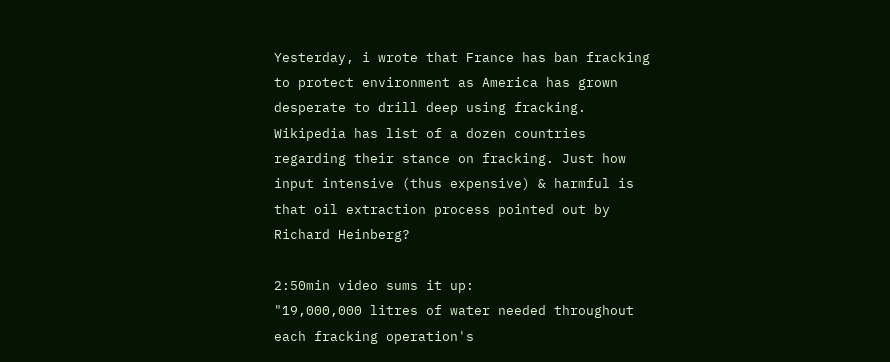Yesterday, i wrote that France has ban fracking to protect environment as America has grown desperate to drill deep using fracking. Wikipedia has list of a dozen countries regarding their stance on fracking. Just how input intensive (thus expensive) & harmful is that oil extraction process pointed out by Richard Heinberg?

2:50min video sums it up:
"19,000,000 litres of water needed throughout each fracking operation's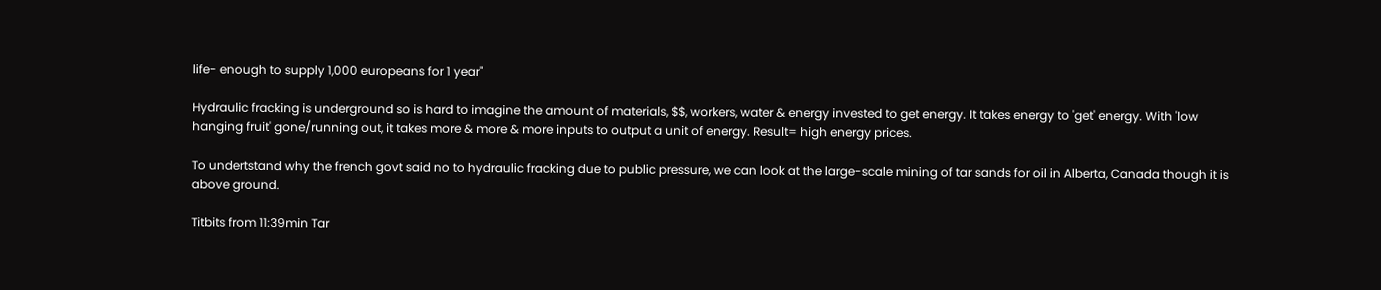life- enough to supply 1,000 europeans for 1 year"

Hydraulic fracking is underground so is hard to imagine the amount of materials, $$, workers, water & energy invested to get energy. It takes energy to 'get' energy. With 'low hanging fruit' gone/running out, it takes more & more & more inputs to output a unit of energy. Result= high energy prices.

To undertstand why the french govt said no to hydraulic fracking due to public pressure, we can look at the large-scale mining of tar sands for oil in Alberta, Canada though it is above ground.

Titbits from 11:39min Tar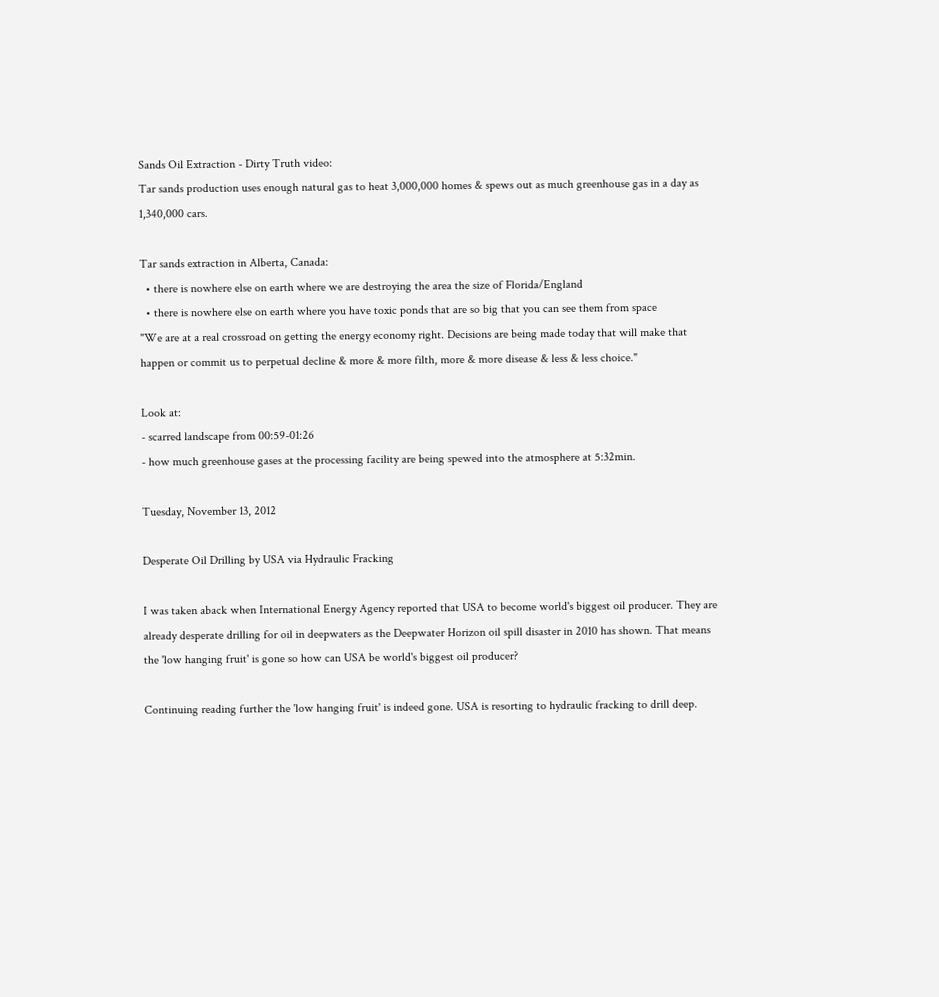Sands Oil Extraction - Dirty Truth video:
Tar sands production uses enough natural gas to heat 3,000,000 homes & spews out as much greenhouse gas in a day as 1,340,000 cars.

Tar sands extraction in Alberta, Canada:
  • there is nowhere else on earth where we are destroying the area the size of Florida/England
  • there is nowhere else on earth where you have toxic ponds that are so big that you can see them from space
"We are at a real crossroad on getting the energy economy right. Decisions are being made today that will make that happen or commit us to perpetual decline & more & more filth, more & more disease & less & less choice."

Look at:
- scarred landscape from 00:59-01:26
- how much greenhouse gases at the processing facility are being spewed into the atmosphere at 5:32min.

Tuesday, November 13, 2012

Desperate Oil Drilling by USA via Hydraulic Fracking

I was taken aback when International Energy Agency reported that USA to become world's biggest oil producer. They are already desperate drilling for oil in deepwaters as the Deepwater Horizon oil spill disaster in 2010 has shown. That means the 'low hanging fruit' is gone so how can USA be world's biggest oil producer?

Continuing reading further the 'low hanging fruit' is indeed gone. USA is resorting to hydraulic fracking to drill deep.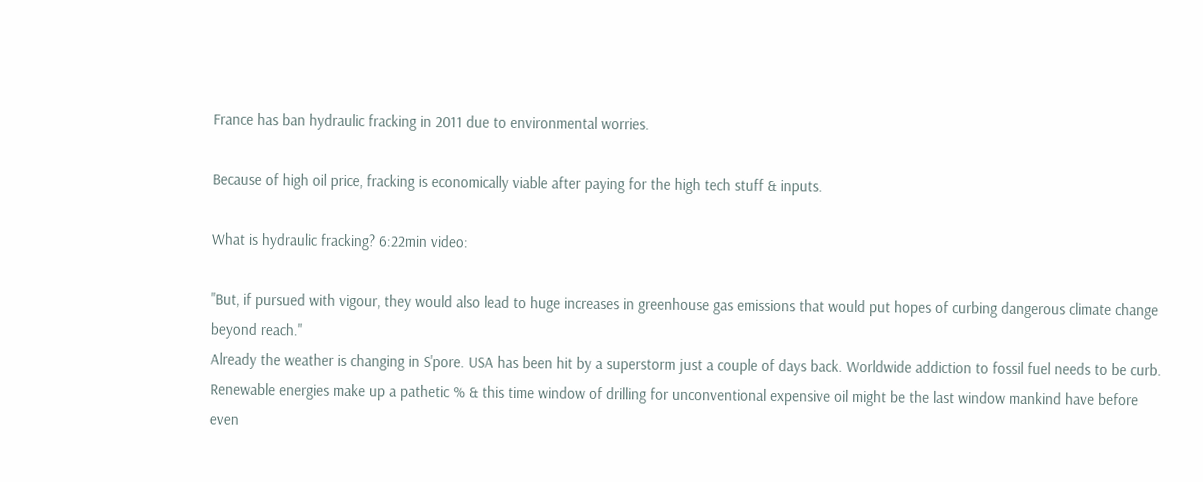France has ban hydraulic fracking in 2011 due to environmental worries.

Because of high oil price, fracking is economically viable after paying for the high tech stuff & inputs.

What is hydraulic fracking? 6:22min video:

"But, if pursued with vigour, they would also lead to huge increases in greenhouse gas emissions that would put hopes of curbing dangerous climate change beyond reach."
Already the weather is changing in S'pore. USA has been hit by a superstorm just a couple of days back. Worldwide addiction to fossil fuel needs to be curb. Renewable energies make up a pathetic % & this time window of drilling for unconventional expensive oil might be the last window mankind have before even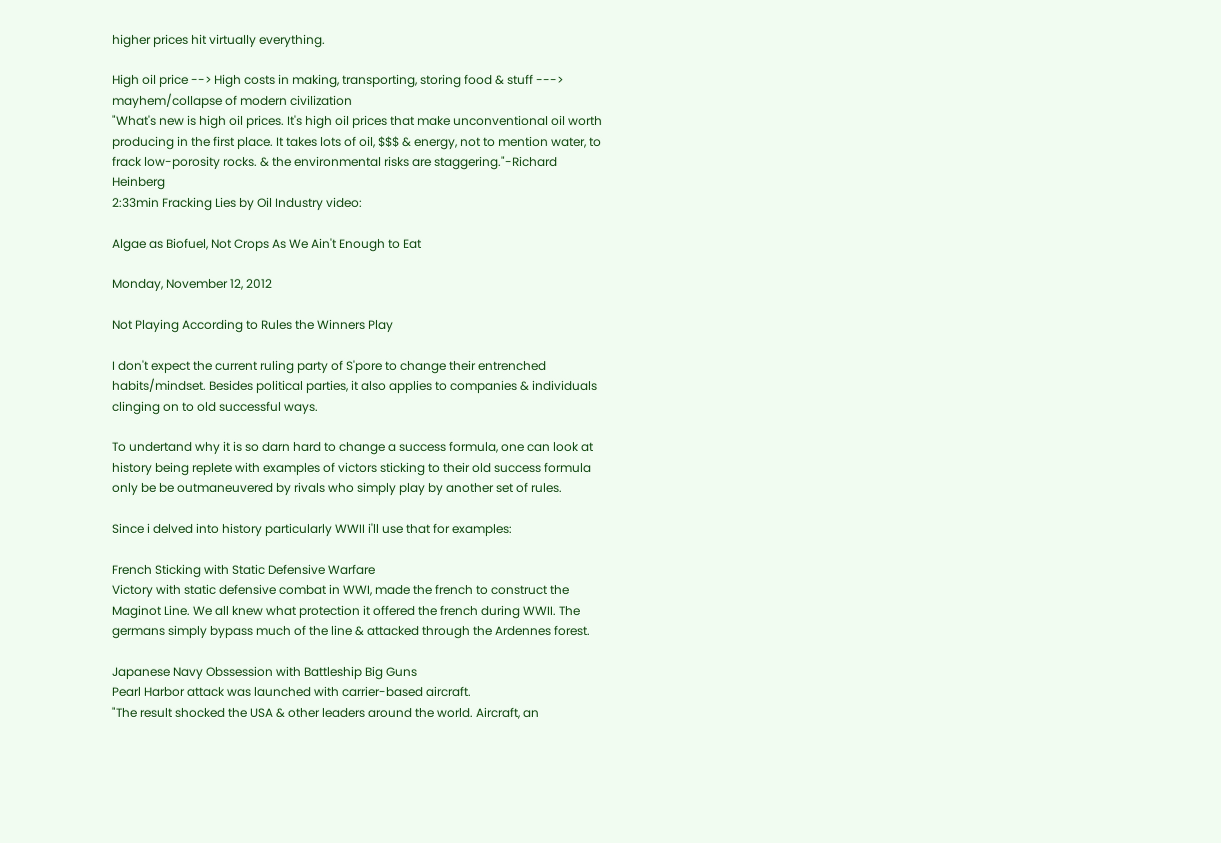higher prices hit virtually everything.

High oil price --> High costs in making, transporting, storing food & stuff ---> mayhem/collapse of modern civilization
"What's new is high oil prices. It's high oil prices that make unconventional oil worth producing in the first place. It takes lots of oil, $$$ & energy, not to mention water, to frack low-porosity rocks. & the environmental risks are staggering."-Richard Heinberg
2:33min Fracking Lies by Oil Industry video:

Algae as Biofuel, Not Crops As We Ain't Enough to Eat

Monday, November 12, 2012

Not Playing According to Rules the Winners Play

I don't expect the current ruling party of S'pore to change their entrenched habits/mindset. Besides political parties, it also applies to companies & individuals clinging on to old successful ways.

To undertand why it is so darn hard to change a success formula, one can look at history being replete with examples of victors sticking to their old success formula only be be outmaneuvered by rivals who simply play by another set of rules.

Since i delved into history particularly WWII i'll use that for examples:

French Sticking with Static Defensive Warfare
Victory with static defensive combat in WWI, made the french to construct the Maginot Line. We all knew what protection it offered the french during WWII. The germans simply bypass much of the line & attacked through the Ardennes forest.

Japanese Navy Obssession with Battleship Big Guns
Pearl Harbor attack was launched with carrier-based aircraft.
"The result shocked the USA & other leaders around the world. Aircraft, an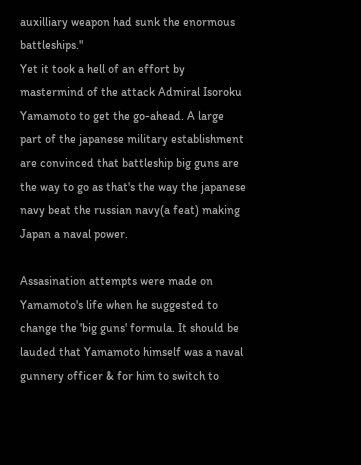auxilliary weapon had sunk the enormous battleships."
Yet it took a hell of an effort by mastermind of the attack Admiral Isoroku Yamamoto to get the go-ahead. A large part of the japanese military establishment are convinced that battleship big guns are the way to go as that's the way the japanese navy beat the russian navy(a feat) making Japan a naval power.

Assasination attempts were made on Yamamoto's life when he suggested to change the 'big guns' formula. It should be lauded that Yamamoto himself was a naval gunnery officer & for him to switch to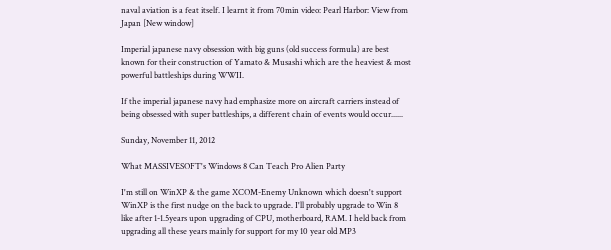naval aviation is a feat itself. I learnt it from 70min video: Pearl Harbor: View from Japan [New window]

Imperial japanese navy obsession with big guns (old success formula) are best known for their construction of Yamato & Musashi which are the heaviest & most powerful battleships during WWII.

If the imperial japanese navy had emphasize more on aircraft carriers instead of being obsessed with super battleships, a different chain of events would occur......

Sunday, November 11, 2012

What MASSIVESOFT's Windows 8 Can Teach Pro Alien Party

I'm still on WinXP & the game XCOM-Enemy Unknown which doesn't support WinXP is the first nudge on the back to upgrade. I'll probably upgrade to Win 8 like after 1-1.5years upon upgrading of CPU, motherboard, RAM. I held back from upgrading all these years mainly for support for my 10 year old MP3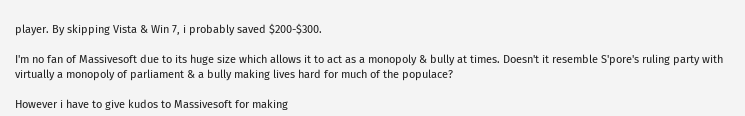player. By skipping Vista & Win 7, i probably saved $200-$300.

I'm no fan of Massivesoft due to its huge size which allows it to act as a monopoly & bully at times. Doesn't it resemble S'pore's ruling party with virtually a monopoly of parliament & a bully making lives hard for much of the populace?

However i have to give kudos to Massivesoft for making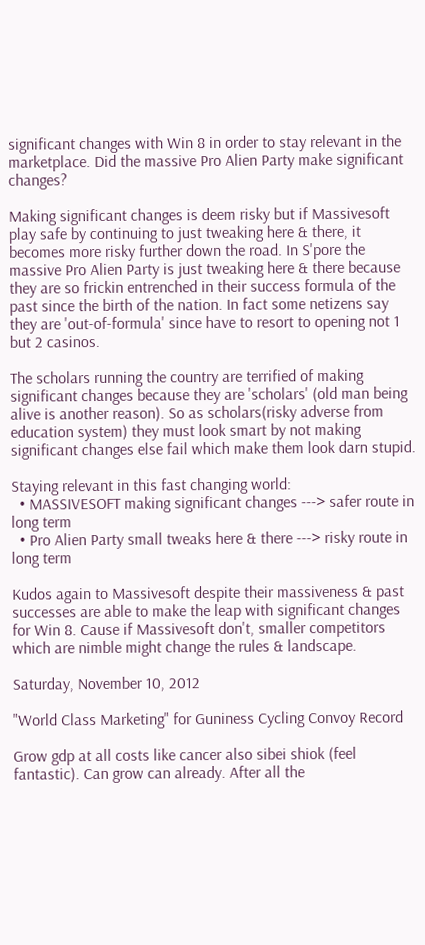significant changes with Win 8 in order to stay relevant in the marketplace. Did the massive Pro Alien Party make significant changes?

Making significant changes is deem risky but if Massivesoft play safe by continuing to just tweaking here & there, it becomes more risky further down the road. In S'pore the massive Pro Alien Party is just tweaking here & there because they are so frickin entrenched in their success formula of the past since the birth of the nation. In fact some netizens say they are 'out-of-formula' since have to resort to opening not 1 but 2 casinos.

The scholars running the country are terrified of making significant changes because they are 'scholars' (old man being alive is another reason). So as scholars(risky adverse from education system) they must look smart by not making significant changes else fail which make them look darn stupid.

Staying relevant in this fast changing world:
  • MASSIVESOFT making significant changes ---> safer route in long term
  • Pro Alien Party small tweaks here & there ---> risky route in long term

Kudos again to Massivesoft despite their massiveness & past successes are able to make the leap with significant changes for Win 8. Cause if Massivesoft don't, smaller competitors which are nimble might change the rules & landscape.

Saturday, November 10, 2012

"World Class Marketing" for Guniness Cycling Convoy Record

Grow gdp at all costs like cancer also sibei shiok (feel fantastic). Can grow can already. After all the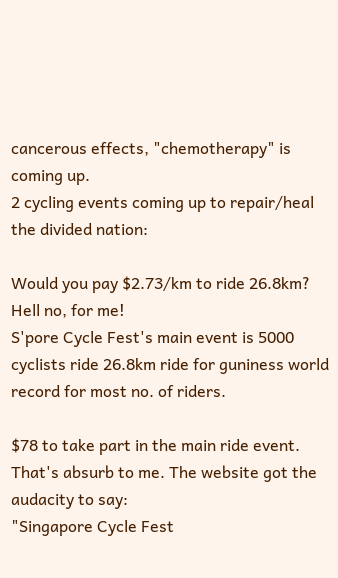cancerous effects, "chemotherapy" is coming up.
2 cycling events coming up to repair/heal the divided nation:

Would you pay $2.73/km to ride 26.8km? Hell no, for me!
S'pore Cycle Fest's main event is 5000 cyclists ride 26.8km ride for guniness world record for most no. of riders.

$78 to take part in the main ride event. That's absurb to me. The website got the audacity to say:
"Singapore Cycle Fest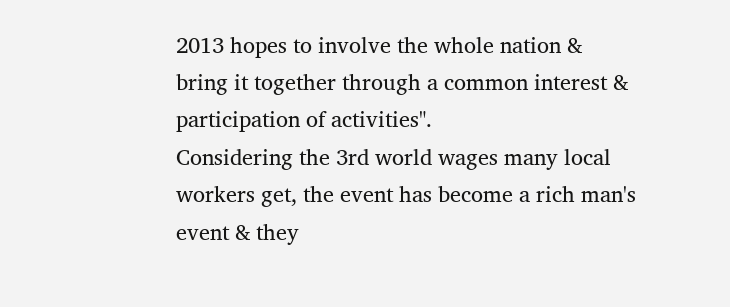2013 hopes to involve the whole nation & bring it together through a common interest & participation of activities".
Considering the 3rd world wages many local workers get, the event has become a rich man's event & they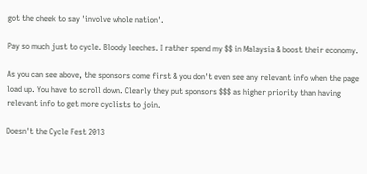got the cheek to say 'involve whole nation'.

Pay so much just to cycle. Bloody leeches. I rather spend my $$ in Malaysia & boost their economy.

As you can see above, the sponsors come first & you don't even see any relevant info when the page load up. You have to scroll down. Clearly they put sponsors $$$ as higher priority than having relevant info to get more cyclists to join.

Doesn't the Cycle Fest 2013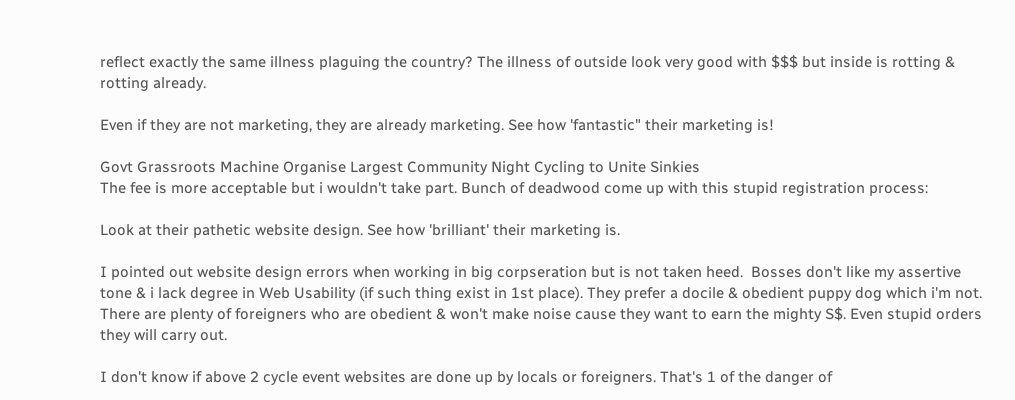reflect exactly the same illness plaguing the country? The illness of outside look very good with $$$ but inside is rotting & rotting already.

Even if they are not marketing, they are already marketing. See how 'fantastic" their marketing is!

Govt Grassroots Machine Organise Largest Community Night Cycling to Unite Sinkies
The fee is more acceptable but i wouldn't take part. Bunch of deadwood come up with this stupid registration process:

Look at their pathetic website design. See how 'brilliant' their marketing is.

I pointed out website design errors when working in big corpseration but is not taken heed.  Bosses don't like my assertive tone & i lack degree in Web Usability (if such thing exist in 1st place). They prefer a docile & obedient puppy dog which i'm not. There are plenty of foreigners who are obedient & won't make noise cause they want to earn the mighty S$. Even stupid orders they will carry out.

I don't know if above 2 cycle event websites are done up by locals or foreigners. That's 1 of the danger of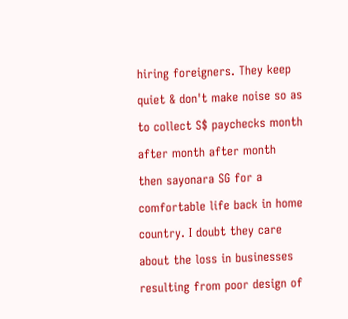hiring foreigners. They keep quiet & don't make noise so as to collect S$ paychecks month after month after month then sayonara SG for a comfortable life back in home country. I doubt they care about the loss in businesses resulting from poor design of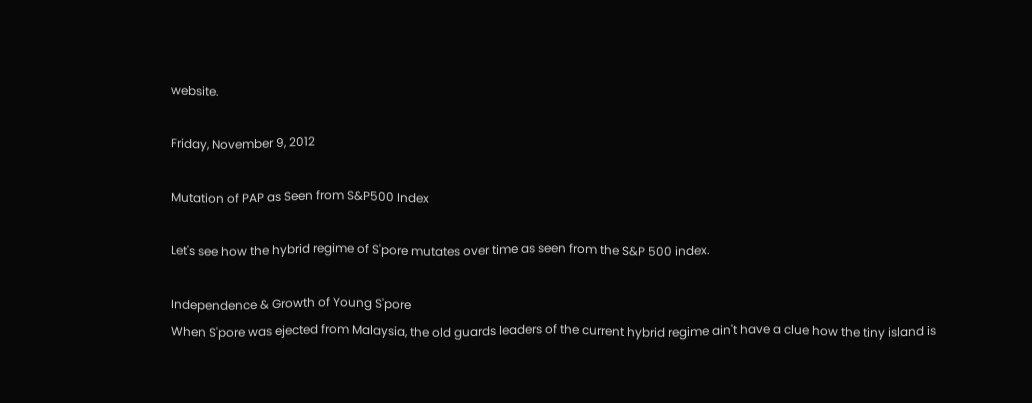website.

Friday, November 9, 2012

Mutation of PAP as Seen from S&P500 Index

Let's see how the hybrid regime of S'pore mutates over time as seen from the S&P 500 index.

Independence & Growth of Young S'pore
When S'pore was ejected from Malaysia, the old guards leaders of the current hybrid regime ain't have a clue how the tiny island is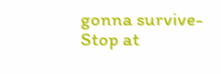gonna survive- Stop at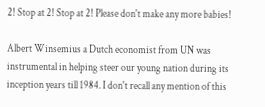2! Stop at 2! Stop at 2! Please don't make any more babies!

Albert Winsemius a Dutch economist from UN was instrumental in helping steer our young nation during its inception years till 1984. I don't recall any mention of this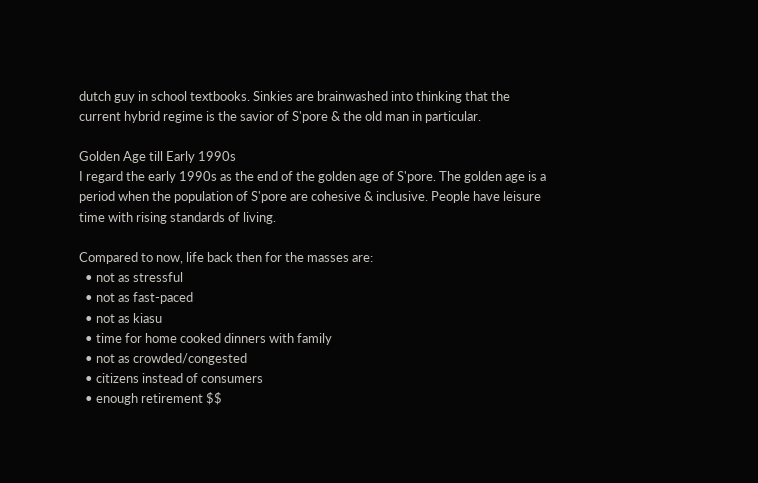dutch guy in school textbooks. Sinkies are brainwashed into thinking that the current hybrid regime is the savior of S'pore & the old man in particular.

Golden Age till Early 1990s
I regard the early 1990s as the end of the golden age of S'pore. The golden age is a period when the population of S'pore are cohesive & inclusive. People have leisure time with rising standards of living.

Compared to now, life back then for the masses are:
  • not as stressful
  • not as fast-paced
  • not as kiasu
  • time for home cooked dinners with family
  • not as crowded/congested
  • citizens instead of consumers
  • enough retirement $$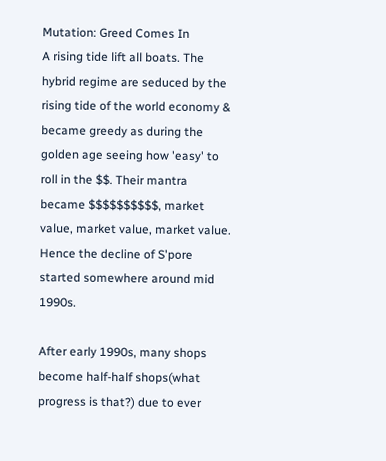Mutation: Greed Comes In
A rising tide lift all boats. The hybrid regime are seduced by the rising tide of the world economy & became greedy as during the golden age seeing how 'easy' to roll in the $$. Their mantra became $$$$$$$$$$, market value, market value, market value. Hence the decline of S'pore started somewhere around mid 1990s.

After early 1990s, many shops become half-half shops(what progress is that?) due to ever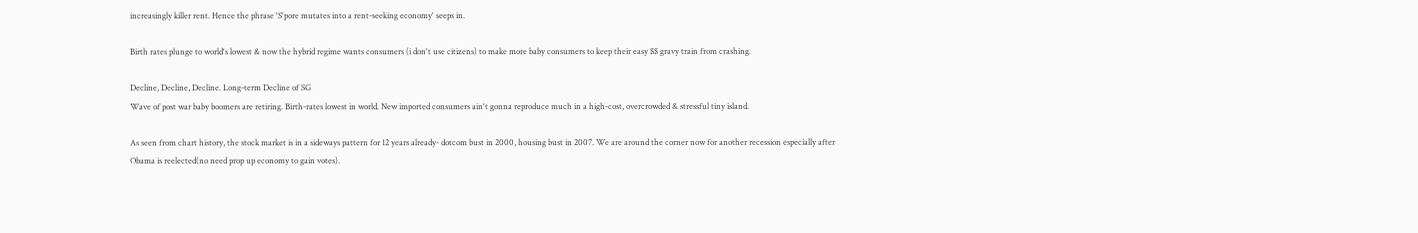increasingly killer rent. Hence the phrase 'S'pore mutates into a rent-seeking economy' seeps in.

Birth rates plunge to world's lowest & now the hybrid regime wants consumers (i don't use citizens) to make more baby consumers to keep their easy $$ gravy train from crashing.

Decline, Decline, Decline. Long-term Decline of SG
Wave of post war baby boomers are retiring. Birth-rates lowest in world. New imported consumers ain't gonna reproduce much in a high-cost, overcrowded & stressful tiny island.

As seen from chart history, the stock market is in a sideways pattern for 12 years already- dotcom bust in 2000, housing bust in 2007. We are around the corner now for another recession especially after Obama is reelected(no need prop up economy to gain votes).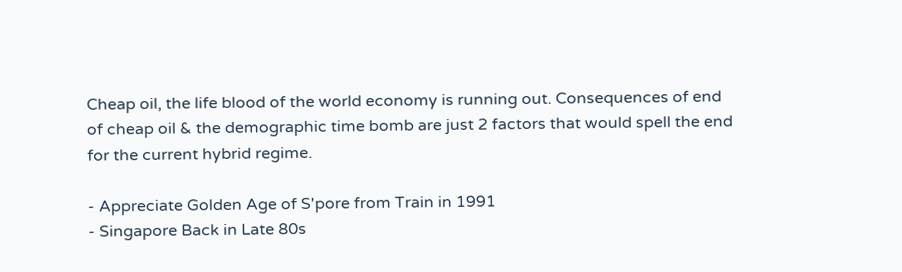Cheap oil, the life blood of the world economy is running out. Consequences of end of cheap oil & the demographic time bomb are just 2 factors that would spell the end for the current hybrid regime.

- Appreciate Golden Age of S'pore from Train in 1991
- Singapore Back in Late 80s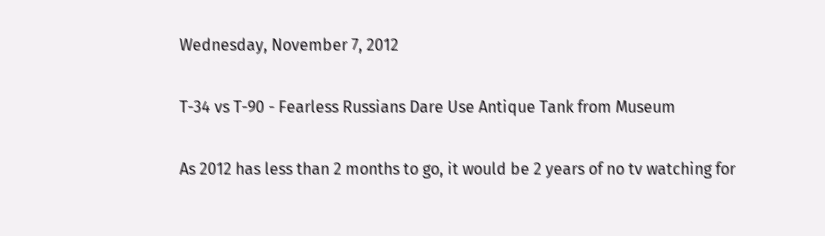Wednesday, November 7, 2012

T-34 vs T-90 - Fearless Russians Dare Use Antique Tank from Museum

As 2012 has less than 2 months to go, it would be 2 years of no tv watching for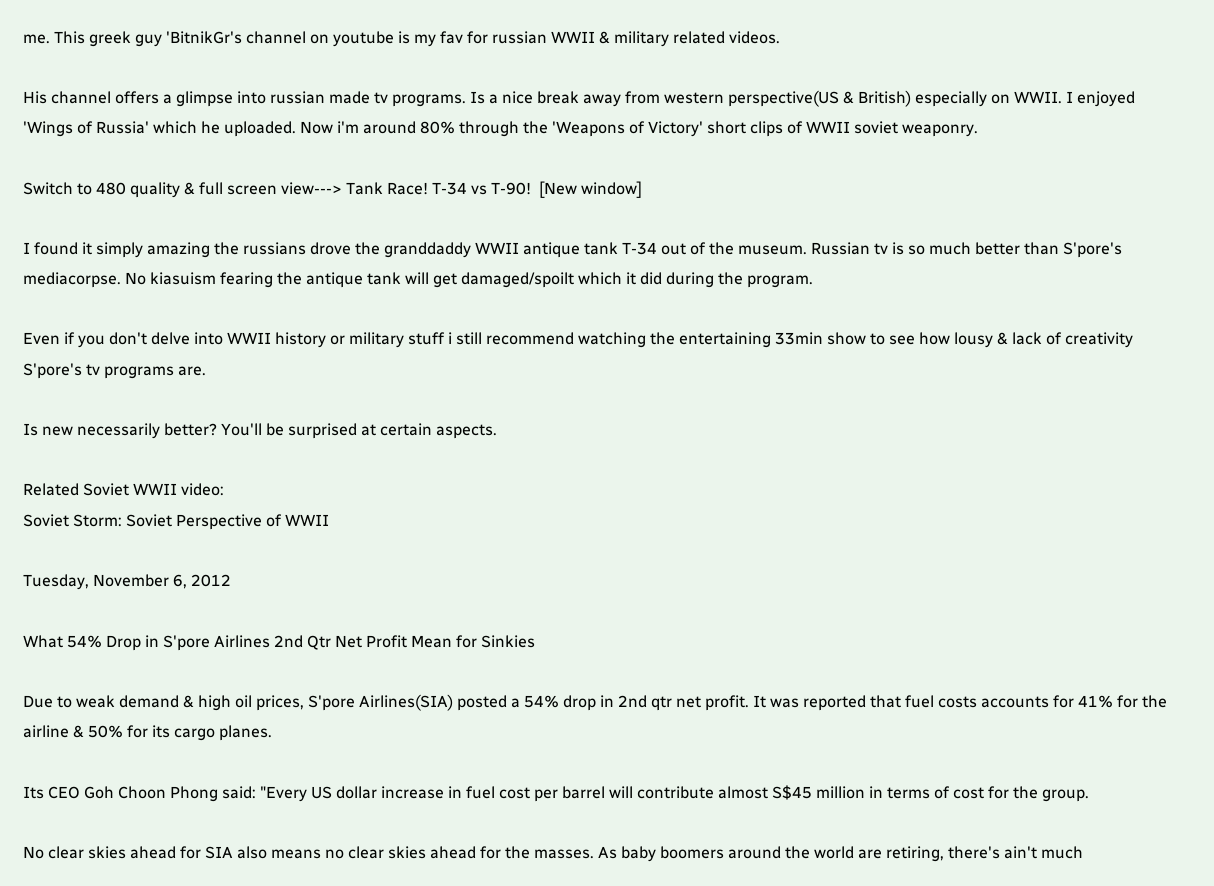me. This greek guy 'BitnikGr's channel on youtube is my fav for russian WWII & military related videos.

His channel offers a glimpse into russian made tv programs. Is a nice break away from western perspective(US & British) especially on WWII. I enjoyed 'Wings of Russia' which he uploaded. Now i'm around 80% through the 'Weapons of Victory' short clips of WWII soviet weaponry.

Switch to 480 quality & full screen view---> Tank Race! T-34 vs T-90!  [New window]

I found it simply amazing the russians drove the granddaddy WWII antique tank T-34 out of the museum. Russian tv is so much better than S'pore's mediacorpse. No kiasuism fearing the antique tank will get damaged/spoilt which it did during the program.

Even if you don't delve into WWII history or military stuff i still recommend watching the entertaining 33min show to see how lousy & lack of creativity S'pore's tv programs are.

Is new necessarily better? You'll be surprised at certain aspects.

Related Soviet WWII video:
Soviet Storm: Soviet Perspective of WWII

Tuesday, November 6, 2012

What 54% Drop in S'pore Airlines 2nd Qtr Net Profit Mean for Sinkies

Due to weak demand & high oil prices, S'pore Airlines(SIA) posted a 54% drop in 2nd qtr net profit. It was reported that fuel costs accounts for 41% for the airline & 50% for its cargo planes.

Its CEO Goh Choon Phong said: "Every US dollar increase in fuel cost per barrel will contribute almost S$45 million in terms of cost for the group.

No clear skies ahead for SIA also means no clear skies ahead for the masses. As baby boomers around the world are retiring, there's ain't much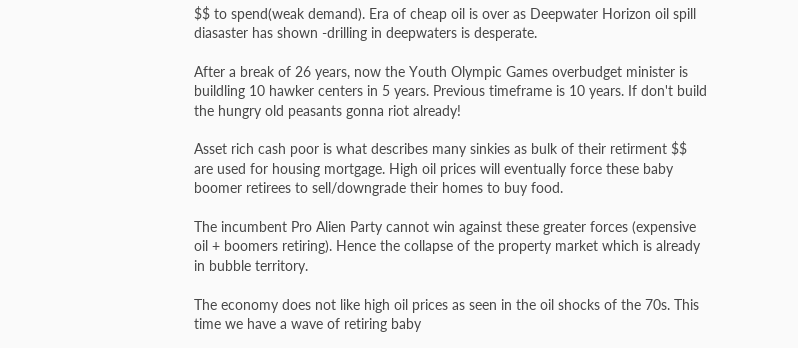$$ to spend(weak demand). Era of cheap oil is over as Deepwater Horizon oil spill diasaster has shown -drilling in deepwaters is desperate.

After a break of 26 years, now the Youth Olympic Games overbudget minister is buildling 10 hawker centers in 5 years. Previous timeframe is 10 years. If don't build the hungry old peasants gonna riot already!

Asset rich cash poor is what describes many sinkies as bulk of their retirment $$ are used for housing mortgage. High oil prices will eventually force these baby boomer retirees to sell/downgrade their homes to buy food.

The incumbent Pro Alien Party cannot win against these greater forces (expensive oil + boomers retiring). Hence the collapse of the property market which is already in bubble territory.

The economy does not like high oil prices as seen in the oil shocks of the 70s. This time we have a wave of retiring baby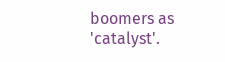boomers as 'catalyst'.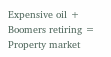Expensive oil + Boomers retiring = Property market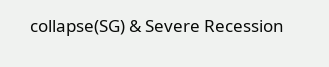collapse(SG) & Severe Recession